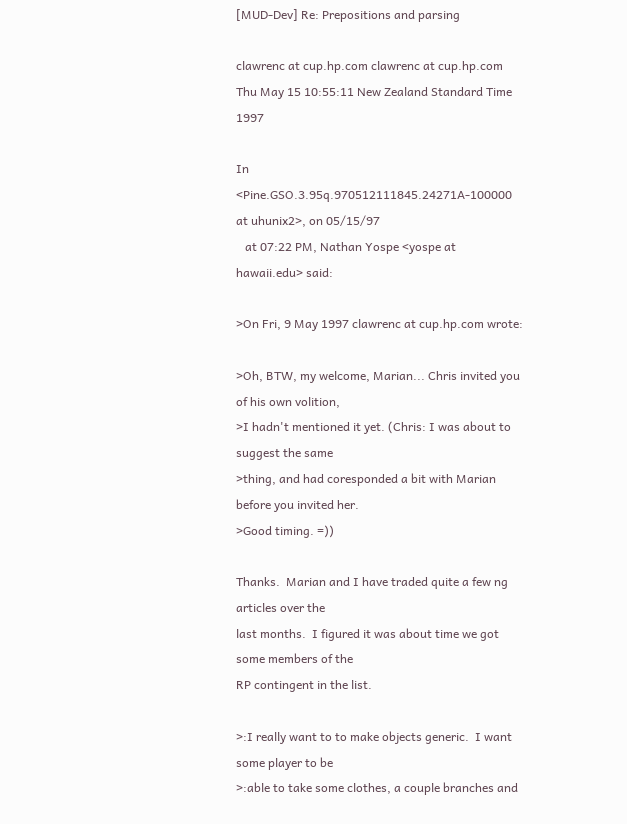[MUD-Dev] Re: Prepositions and parsing

clawrenc at cup.hp.com clawrenc at cup.hp.com
Thu May 15 10:55:11 New Zealand Standard Time 1997

In <Pine.GSO.3.95q.970512111845.24271A-100000 at uhunix2>, on 05/15/97
   at 07:22 PM, Nathan Yospe <yospe at hawaii.edu> said:

>On Fri, 9 May 1997 clawrenc at cup.hp.com wrote:

>Oh, BTW, my welcome, Marian... Chris invited you of his own volition,
>I hadn't mentioned it yet. (Chris: I was about to suggest the same
>thing, and had coresponded a bit with Marian before you invited her.
>Good timing. =))

Thanks.  Marian and I have traded quite a few ng articles over the
last months.  I figured it was about time we got some members of the
RP contingent in the list.

>:I really want to to make objects generic.  I want some player to be
>:able to take some clothes, a couple branches and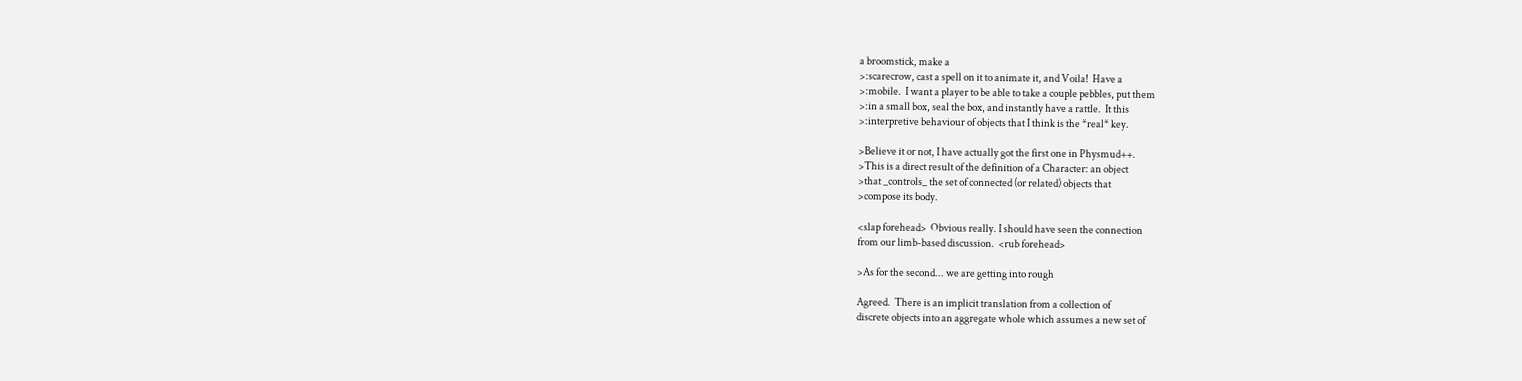a broomstick, make a
>:scarecrow, cast a spell on it to animate it, and Voila!  Have a
>:mobile.  I want a player to be able to take a couple pebbles, put them
>:in a small box, seal the box, and instantly have a rattle.  It this
>:interpretive behaviour of objects that I think is the *real* key.

>Believe it or not, I have actually got the first one in Physmud++.
>This is a direct result of the definition of a Character: an object
>that _controls_ the set of connected (or related) objects that
>compose its body.

<slap forehead>  Obvious really. I should have seen the connection
from our limb-based discussion.  <rub forehead>

>As for the second... we are getting into rough

Agreed.  There is an implicit translation from a collection of
discrete objects into an aggregate whole which assumes a new set of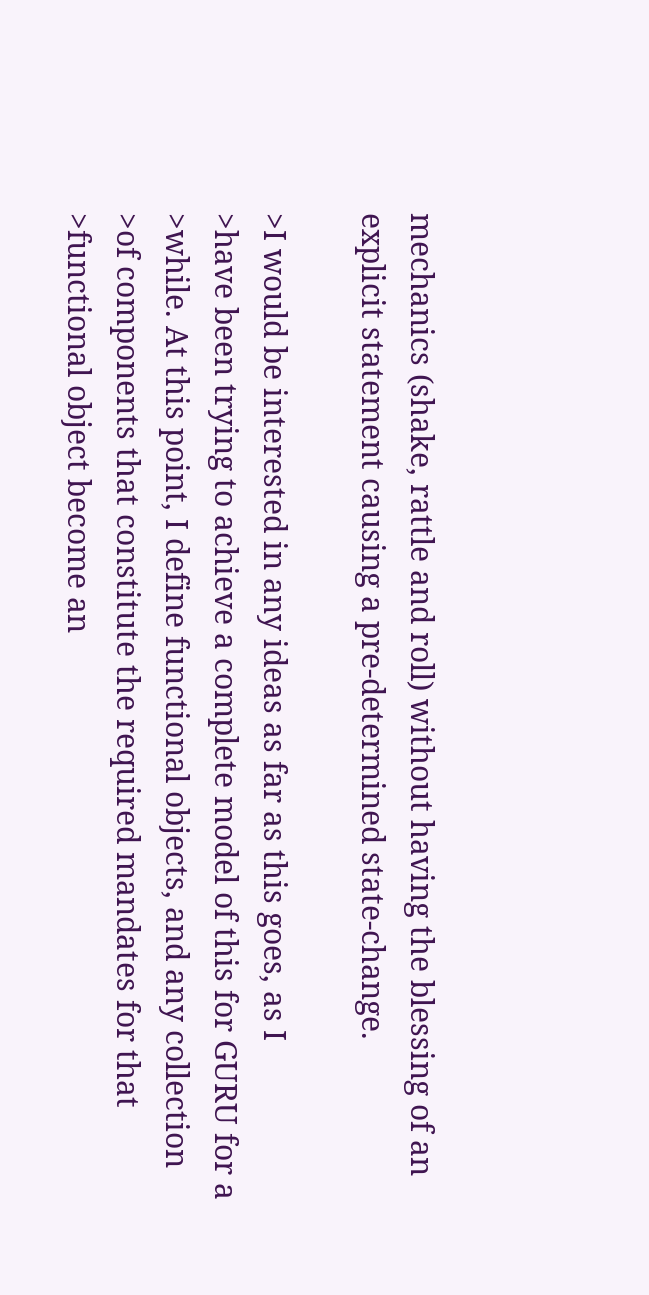mechanics (shake, rattle and roll) without having the blessing of an
explicit statement causing a pre-determined state-change.

>I would be interested in any ideas as far as this goes, as I
>have been trying to achieve a complete model of this for GURU for a
>while. At this point, I define functional objects, and any collection
>of components that constitute the required mandates for that
>functional object become an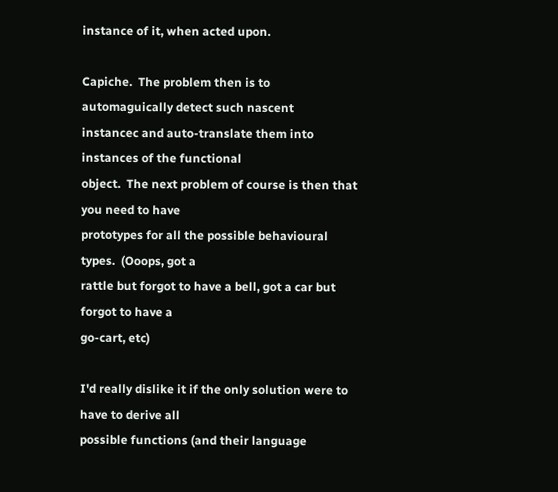instance of it, when acted upon.

Capiche.  The problem then is to automaguically detect such nascent
instancec and auto-translate them into instances of the functional
object.  The next problem of course is then that you need to have
prototypes for all the possible behavioural types.  (Ooops, got a
rattle but forgot to have a bell, got a car but forgot to have a
go-cart, etc)

I'd really dislike it if the only solution were to have to derive all
possible functions (and their language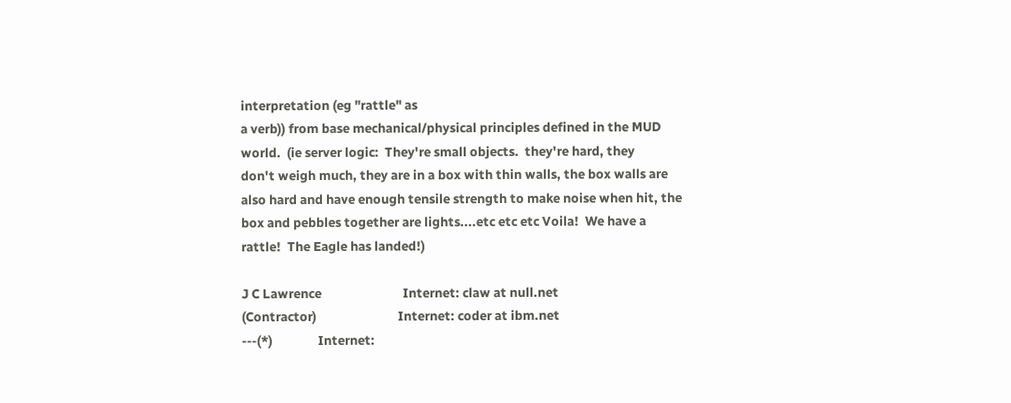interpretation (eg "rattle" as
a verb)) from base mechanical/physical principles defined in the MUD
world.  (ie server logic:  They're small objects.  they're hard, they
don't weigh much, they are in a box with thin walls, the box walls are
also hard and have enough tensile strength to make noise when hit, the
box and pebbles together are lights....etc etc etc Voila!  We have a
rattle!  The Eagle has landed!)

J C Lawrence                           Internet: claw at null.net
(Contractor)                           Internet: coder at ibm.net
---(*)               Internet: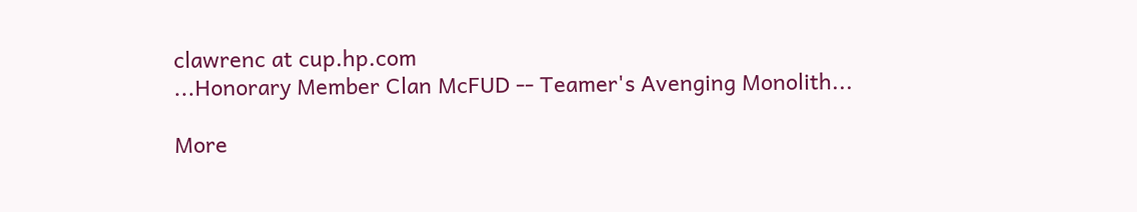clawrenc at cup.hp.com
...Honorary Member Clan McFUD -- Teamer's Avenging Monolith...

More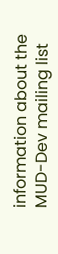information about the MUD-Dev mailing list